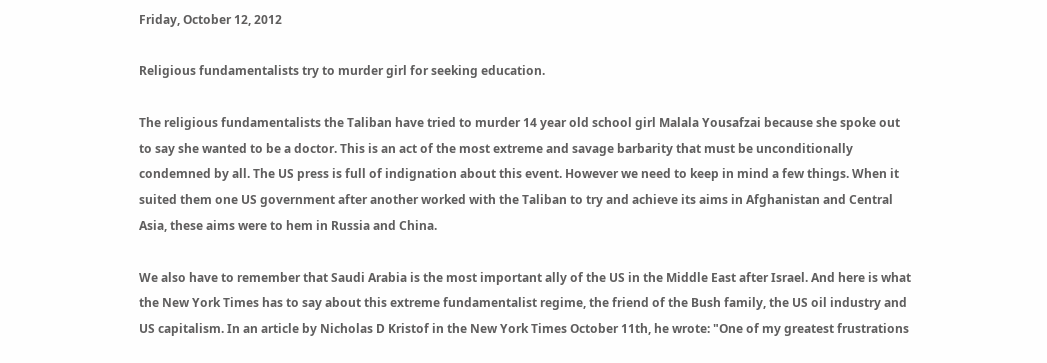Friday, October 12, 2012

Religious fundamentalists try to murder girl for seeking education.

The religious fundamentalists the Taliban have tried to murder 14 year old school girl Malala Yousafzai because she spoke out to say she wanted to be a doctor. This is an act of the most extreme and savage barbarity that must be unconditionally condemned by all. The US press is full of indignation about this event. However we need to keep in mind a few things. When it suited them one US government after another worked with the Taliban to try and achieve its aims in Afghanistan and Central Asia, these aims were to hem in Russia and China.

We also have to remember that Saudi Arabia is the most important ally of the US in the Middle East after Israel. And here is what the New York Times has to say about this extreme fundamentalist regime, the friend of the Bush family, the US oil industry and US capitalism. In an article by Nicholas D Kristof in the New York Times October 11th, he wrote: "One of my greatest frustrations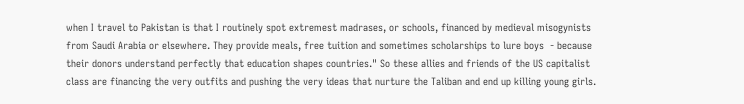when I travel to Pakistan is that I routinely spot extremest madrases, or schools, financed by medieval misogynists from Saudi Arabia or elsewhere. They provide meals, free tuition and sometimes scholarships to lure boys  - because their donors understand perfectly that education shapes countries." So these allies and friends of the US capitalist class are financing the very outfits and pushing the very ideas that nurture the Taliban and end up killing young girls.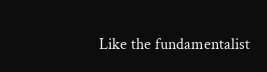Like the fundamentalist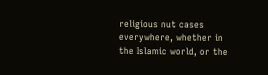religious nut cases everywhere, whether in the Islamic world, or the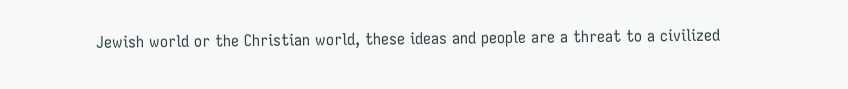Jewish world or the Christian world, these ideas and people are a threat to a civilized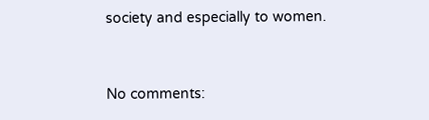society and especially to women.


No comments: